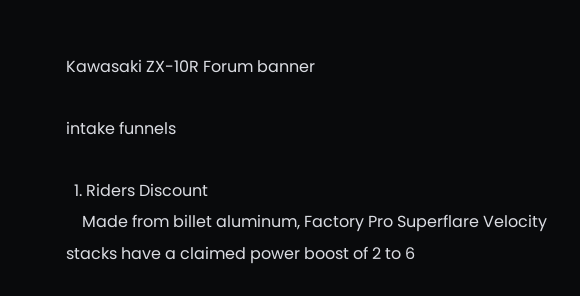Kawasaki ZX-10R Forum banner

intake funnels

  1. Riders Discount
    Made from billet aluminum, Factory Pro Superflare Velocity stacks have a claimed power boost of 2 to 6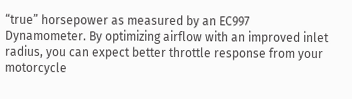“true” horsepower as measured by an EC997 Dynamometer. By optimizing airflow with an improved inlet radius, you can expect better throttle response from your motorcycle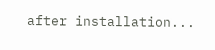after installation...